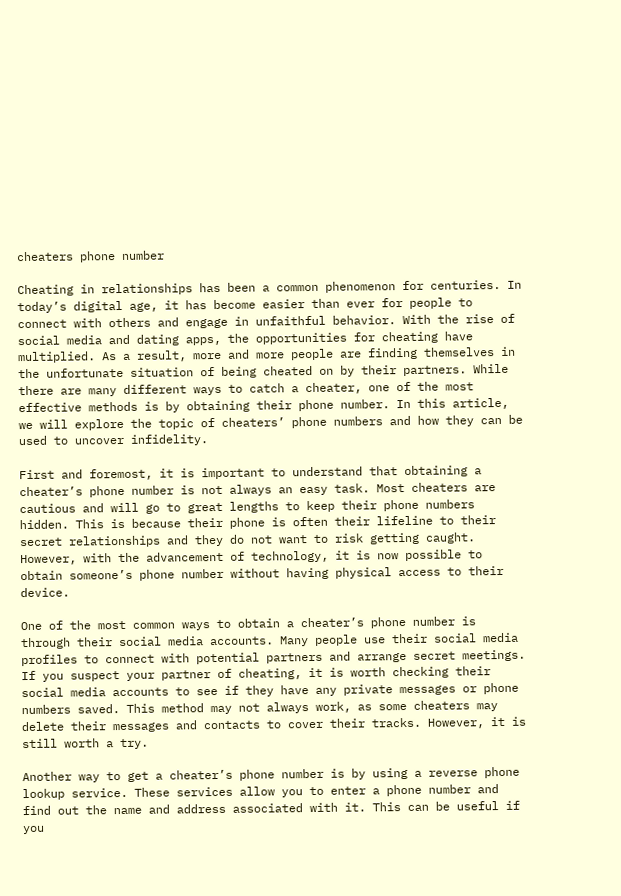cheaters phone number

Cheating in relationships has been a common phenomenon for centuries. In today’s digital age, it has become easier than ever for people to connect with others and engage in unfaithful behavior. With the rise of social media and dating apps, the opportunities for cheating have multiplied. As a result, more and more people are finding themselves in the unfortunate situation of being cheated on by their partners. While there are many different ways to catch a cheater, one of the most effective methods is by obtaining their phone number. In this article, we will explore the topic of cheaters’ phone numbers and how they can be used to uncover infidelity.

First and foremost, it is important to understand that obtaining a cheater’s phone number is not always an easy task. Most cheaters are cautious and will go to great lengths to keep their phone numbers hidden. This is because their phone is often their lifeline to their secret relationships and they do not want to risk getting caught. However, with the advancement of technology, it is now possible to obtain someone’s phone number without having physical access to their device.

One of the most common ways to obtain a cheater’s phone number is through their social media accounts. Many people use their social media profiles to connect with potential partners and arrange secret meetings. If you suspect your partner of cheating, it is worth checking their social media accounts to see if they have any private messages or phone numbers saved. This method may not always work, as some cheaters may delete their messages and contacts to cover their tracks. However, it is still worth a try.

Another way to get a cheater’s phone number is by using a reverse phone lookup service. These services allow you to enter a phone number and find out the name and address associated with it. This can be useful if you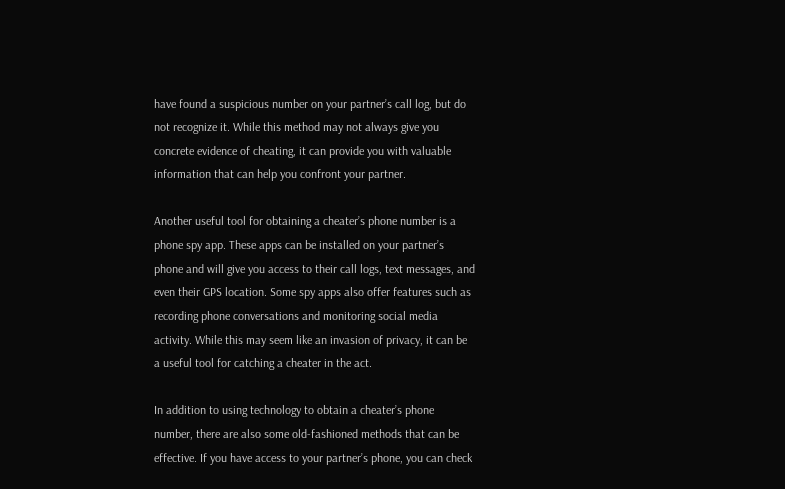have found a suspicious number on your partner’s call log, but do not recognize it. While this method may not always give you concrete evidence of cheating, it can provide you with valuable information that can help you confront your partner.

Another useful tool for obtaining a cheater’s phone number is a phone spy app. These apps can be installed on your partner’s phone and will give you access to their call logs, text messages, and even their GPS location. Some spy apps also offer features such as recording phone conversations and monitoring social media activity. While this may seem like an invasion of privacy, it can be a useful tool for catching a cheater in the act.

In addition to using technology to obtain a cheater’s phone number, there are also some old-fashioned methods that can be effective. If you have access to your partner’s phone, you can check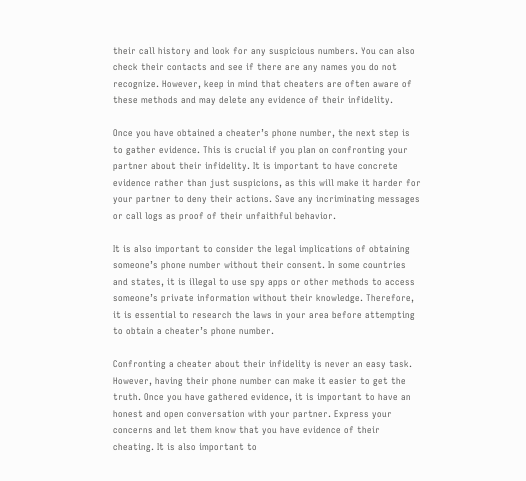their call history and look for any suspicious numbers. You can also check their contacts and see if there are any names you do not recognize. However, keep in mind that cheaters are often aware of these methods and may delete any evidence of their infidelity.

Once you have obtained a cheater’s phone number, the next step is to gather evidence. This is crucial if you plan on confronting your partner about their infidelity. It is important to have concrete evidence rather than just suspicions, as this will make it harder for your partner to deny their actions. Save any incriminating messages or call logs as proof of their unfaithful behavior.

It is also important to consider the legal implications of obtaining someone’s phone number without their consent. In some countries and states, it is illegal to use spy apps or other methods to access someone’s private information without their knowledge. Therefore, it is essential to research the laws in your area before attempting to obtain a cheater’s phone number.

Confronting a cheater about their infidelity is never an easy task. However, having their phone number can make it easier to get the truth. Once you have gathered evidence, it is important to have an honest and open conversation with your partner. Express your concerns and let them know that you have evidence of their cheating. It is also important to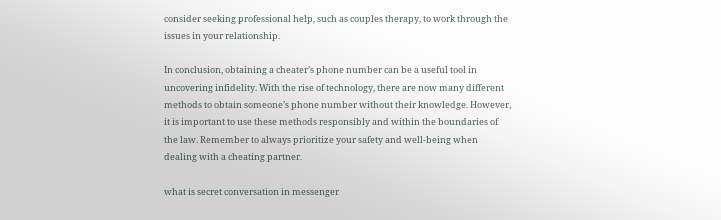consider seeking professional help, such as couples therapy, to work through the issues in your relationship.

In conclusion, obtaining a cheater’s phone number can be a useful tool in uncovering infidelity. With the rise of technology, there are now many different methods to obtain someone’s phone number without their knowledge. However, it is important to use these methods responsibly and within the boundaries of the law. Remember to always prioritize your safety and well-being when dealing with a cheating partner.

what is secret conversation in messenger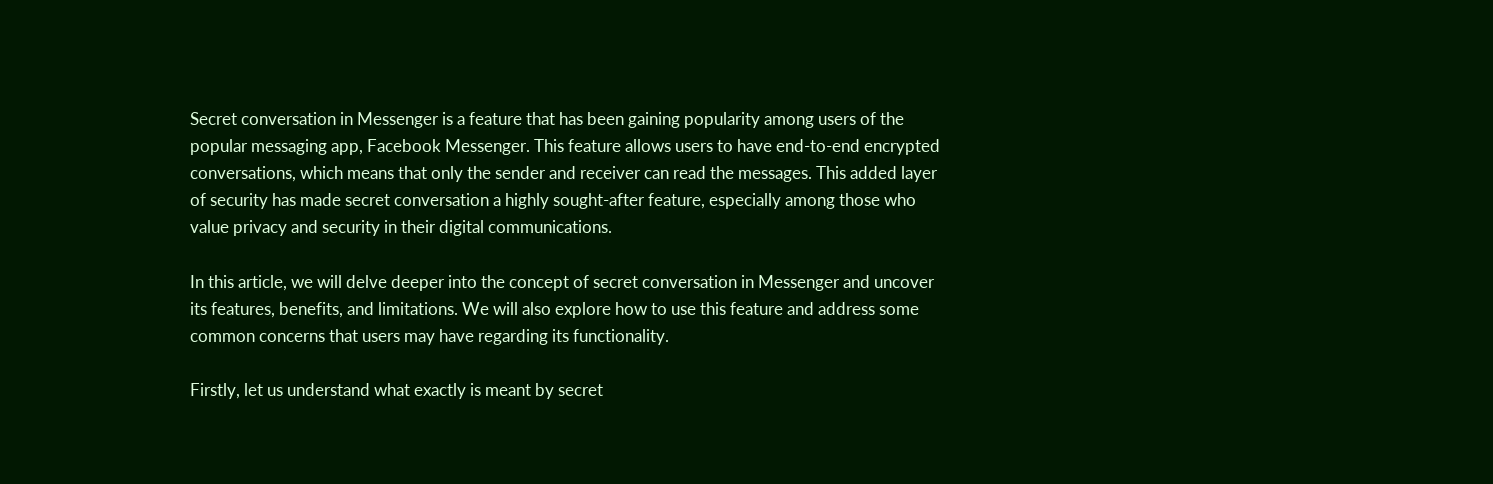Secret conversation in Messenger is a feature that has been gaining popularity among users of the popular messaging app, Facebook Messenger. This feature allows users to have end-to-end encrypted conversations, which means that only the sender and receiver can read the messages. This added layer of security has made secret conversation a highly sought-after feature, especially among those who value privacy and security in their digital communications.

In this article, we will delve deeper into the concept of secret conversation in Messenger and uncover its features, benefits, and limitations. We will also explore how to use this feature and address some common concerns that users may have regarding its functionality.

Firstly, let us understand what exactly is meant by secret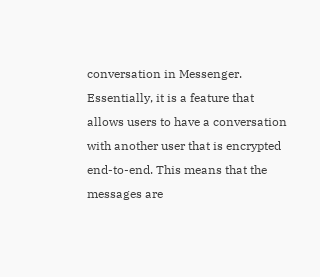conversation in Messenger. Essentially, it is a feature that allows users to have a conversation with another user that is encrypted end-to-end. This means that the messages are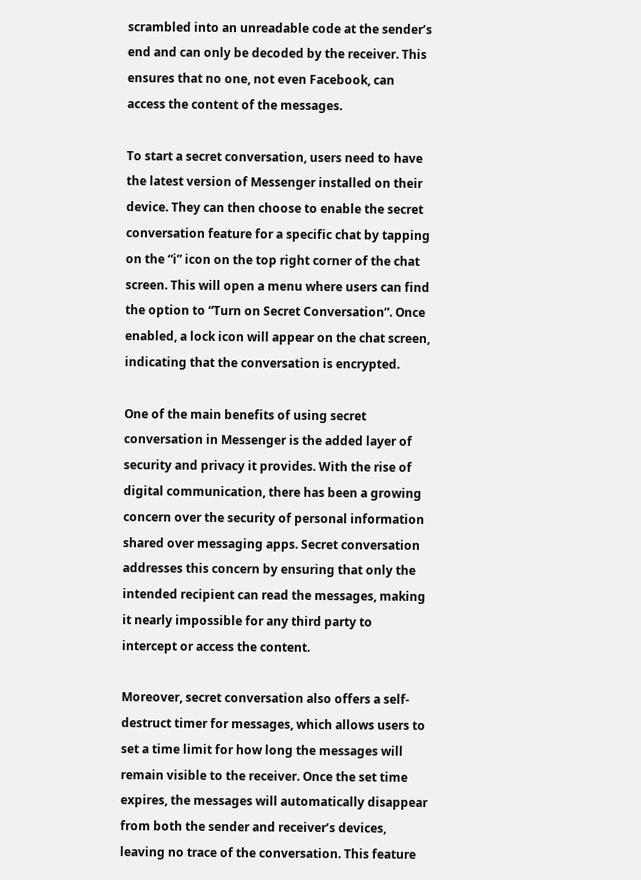scrambled into an unreadable code at the sender’s end and can only be decoded by the receiver. This ensures that no one, not even Facebook, can access the content of the messages.

To start a secret conversation, users need to have the latest version of Messenger installed on their device. They can then choose to enable the secret conversation feature for a specific chat by tapping on the “i” icon on the top right corner of the chat screen. This will open a menu where users can find the option to “Turn on Secret Conversation”. Once enabled, a lock icon will appear on the chat screen, indicating that the conversation is encrypted.

One of the main benefits of using secret conversation in Messenger is the added layer of security and privacy it provides. With the rise of digital communication, there has been a growing concern over the security of personal information shared over messaging apps. Secret conversation addresses this concern by ensuring that only the intended recipient can read the messages, making it nearly impossible for any third party to intercept or access the content.

Moreover, secret conversation also offers a self-destruct timer for messages, which allows users to set a time limit for how long the messages will remain visible to the receiver. Once the set time expires, the messages will automatically disappear from both the sender and receiver’s devices, leaving no trace of the conversation. This feature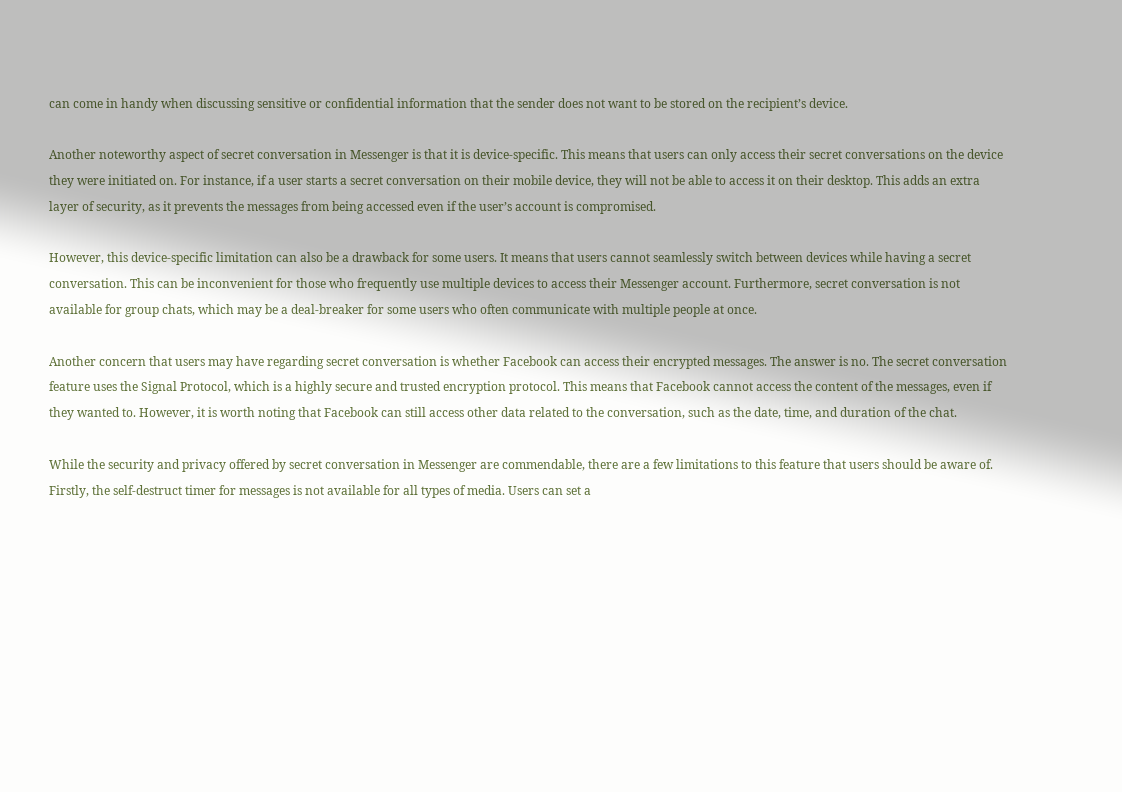can come in handy when discussing sensitive or confidential information that the sender does not want to be stored on the recipient’s device.

Another noteworthy aspect of secret conversation in Messenger is that it is device-specific. This means that users can only access their secret conversations on the device they were initiated on. For instance, if a user starts a secret conversation on their mobile device, they will not be able to access it on their desktop. This adds an extra layer of security, as it prevents the messages from being accessed even if the user’s account is compromised.

However, this device-specific limitation can also be a drawback for some users. It means that users cannot seamlessly switch between devices while having a secret conversation. This can be inconvenient for those who frequently use multiple devices to access their Messenger account. Furthermore, secret conversation is not available for group chats, which may be a deal-breaker for some users who often communicate with multiple people at once.

Another concern that users may have regarding secret conversation is whether Facebook can access their encrypted messages. The answer is no. The secret conversation feature uses the Signal Protocol, which is a highly secure and trusted encryption protocol. This means that Facebook cannot access the content of the messages, even if they wanted to. However, it is worth noting that Facebook can still access other data related to the conversation, such as the date, time, and duration of the chat.

While the security and privacy offered by secret conversation in Messenger are commendable, there are a few limitations to this feature that users should be aware of. Firstly, the self-destruct timer for messages is not available for all types of media. Users can set a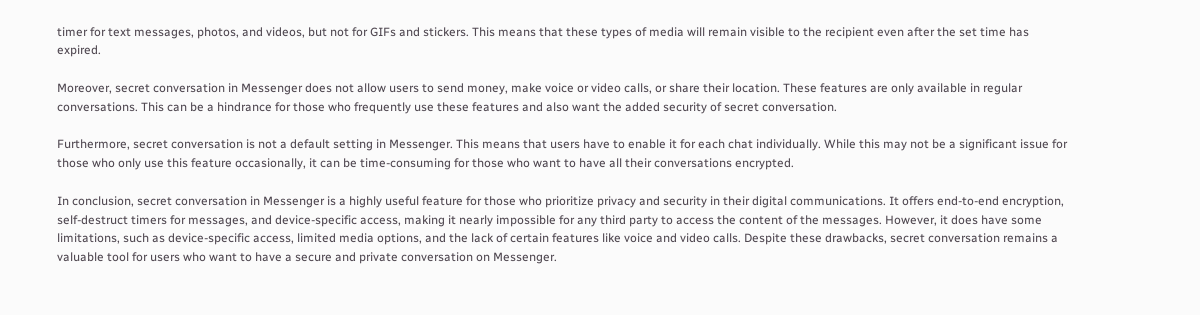timer for text messages, photos, and videos, but not for GIFs and stickers. This means that these types of media will remain visible to the recipient even after the set time has expired.

Moreover, secret conversation in Messenger does not allow users to send money, make voice or video calls, or share their location. These features are only available in regular conversations. This can be a hindrance for those who frequently use these features and also want the added security of secret conversation.

Furthermore, secret conversation is not a default setting in Messenger. This means that users have to enable it for each chat individually. While this may not be a significant issue for those who only use this feature occasionally, it can be time-consuming for those who want to have all their conversations encrypted.

In conclusion, secret conversation in Messenger is a highly useful feature for those who prioritize privacy and security in their digital communications. It offers end-to-end encryption, self-destruct timers for messages, and device-specific access, making it nearly impossible for any third party to access the content of the messages. However, it does have some limitations, such as device-specific access, limited media options, and the lack of certain features like voice and video calls. Despite these drawbacks, secret conversation remains a valuable tool for users who want to have a secure and private conversation on Messenger.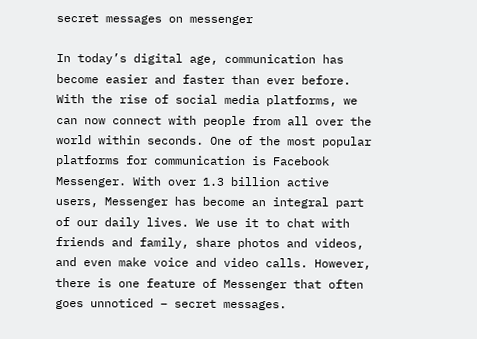secret messages on messenger

In today’s digital age, communication has become easier and faster than ever before. With the rise of social media platforms, we can now connect with people from all over the world within seconds. One of the most popular platforms for communication is Facebook Messenger. With over 1.3 billion active users, Messenger has become an integral part of our daily lives. We use it to chat with friends and family, share photos and videos, and even make voice and video calls. However, there is one feature of Messenger that often goes unnoticed – secret messages.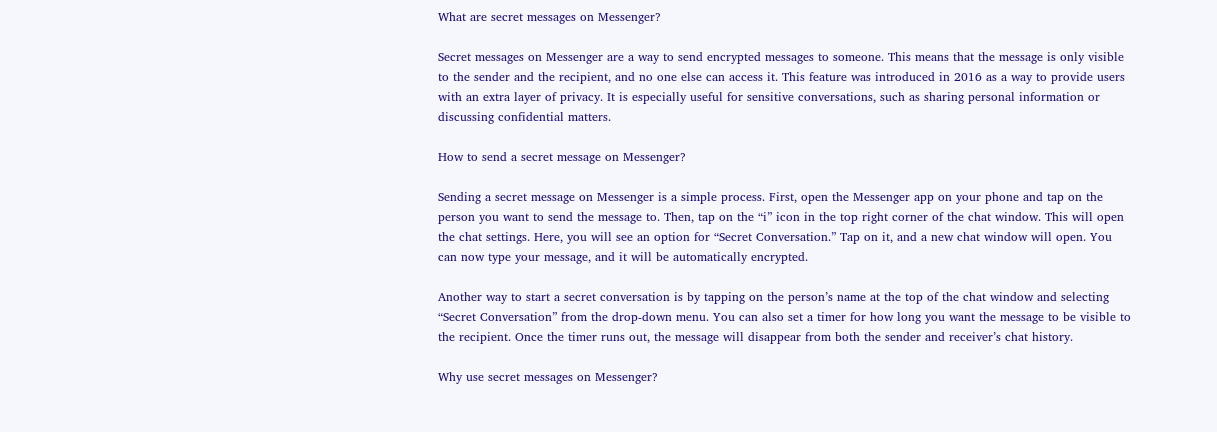What are secret messages on Messenger?

Secret messages on Messenger are a way to send encrypted messages to someone. This means that the message is only visible to the sender and the recipient, and no one else can access it. This feature was introduced in 2016 as a way to provide users with an extra layer of privacy. It is especially useful for sensitive conversations, such as sharing personal information or discussing confidential matters.

How to send a secret message on Messenger?

Sending a secret message on Messenger is a simple process. First, open the Messenger app on your phone and tap on the person you want to send the message to. Then, tap on the “i” icon in the top right corner of the chat window. This will open the chat settings. Here, you will see an option for “Secret Conversation.” Tap on it, and a new chat window will open. You can now type your message, and it will be automatically encrypted.

Another way to start a secret conversation is by tapping on the person’s name at the top of the chat window and selecting “Secret Conversation” from the drop-down menu. You can also set a timer for how long you want the message to be visible to the recipient. Once the timer runs out, the message will disappear from both the sender and receiver’s chat history.

Why use secret messages on Messenger?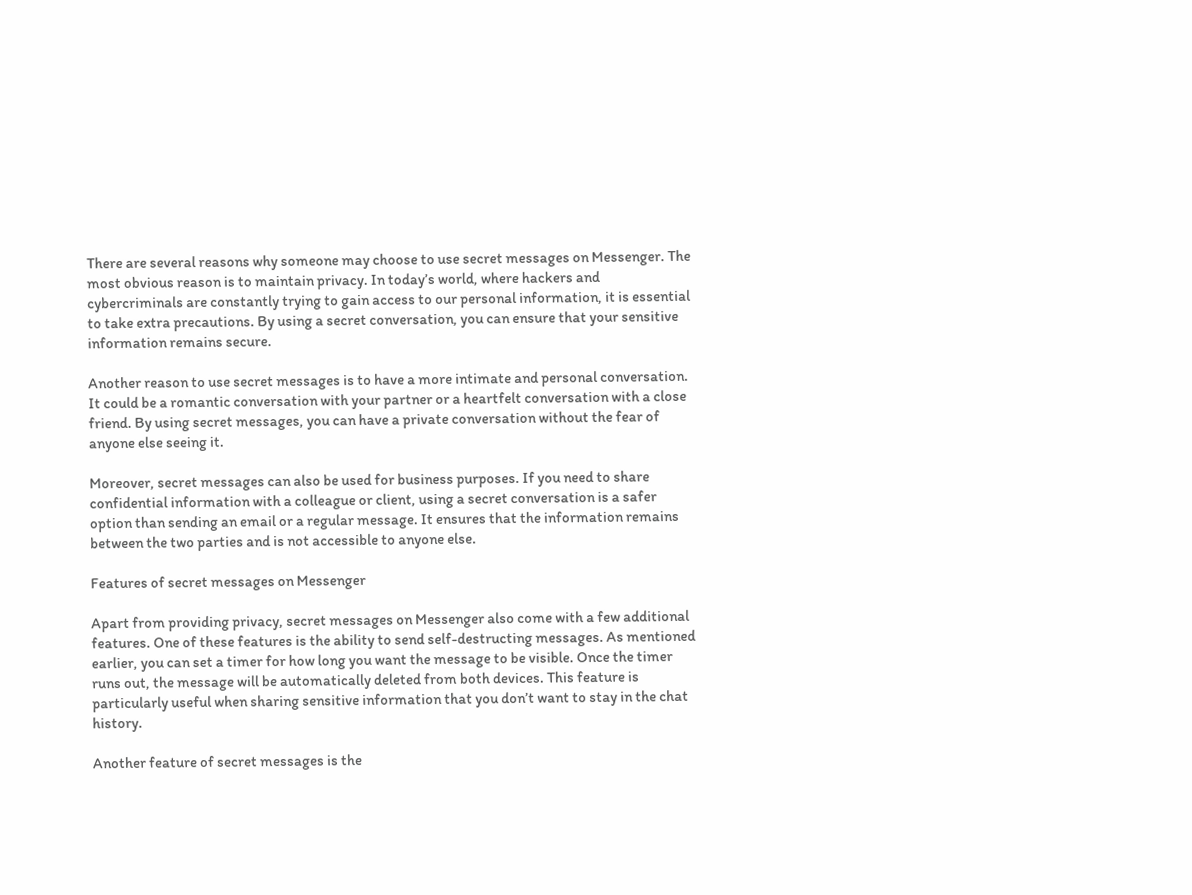There are several reasons why someone may choose to use secret messages on Messenger. The most obvious reason is to maintain privacy. In today’s world, where hackers and cybercriminals are constantly trying to gain access to our personal information, it is essential to take extra precautions. By using a secret conversation, you can ensure that your sensitive information remains secure.

Another reason to use secret messages is to have a more intimate and personal conversation. It could be a romantic conversation with your partner or a heartfelt conversation with a close friend. By using secret messages, you can have a private conversation without the fear of anyone else seeing it.

Moreover, secret messages can also be used for business purposes. If you need to share confidential information with a colleague or client, using a secret conversation is a safer option than sending an email or a regular message. It ensures that the information remains between the two parties and is not accessible to anyone else.

Features of secret messages on Messenger

Apart from providing privacy, secret messages on Messenger also come with a few additional features. One of these features is the ability to send self-destructing messages. As mentioned earlier, you can set a timer for how long you want the message to be visible. Once the timer runs out, the message will be automatically deleted from both devices. This feature is particularly useful when sharing sensitive information that you don’t want to stay in the chat history.

Another feature of secret messages is the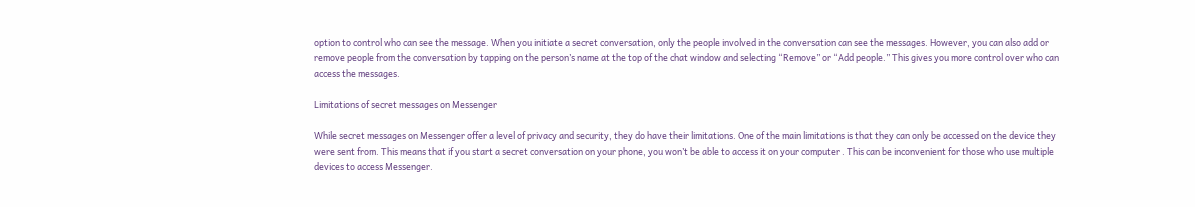option to control who can see the message. When you initiate a secret conversation, only the people involved in the conversation can see the messages. However, you can also add or remove people from the conversation by tapping on the person’s name at the top of the chat window and selecting “Remove” or “Add people.” This gives you more control over who can access the messages.

Limitations of secret messages on Messenger

While secret messages on Messenger offer a level of privacy and security, they do have their limitations. One of the main limitations is that they can only be accessed on the device they were sent from. This means that if you start a secret conversation on your phone, you won’t be able to access it on your computer . This can be inconvenient for those who use multiple devices to access Messenger.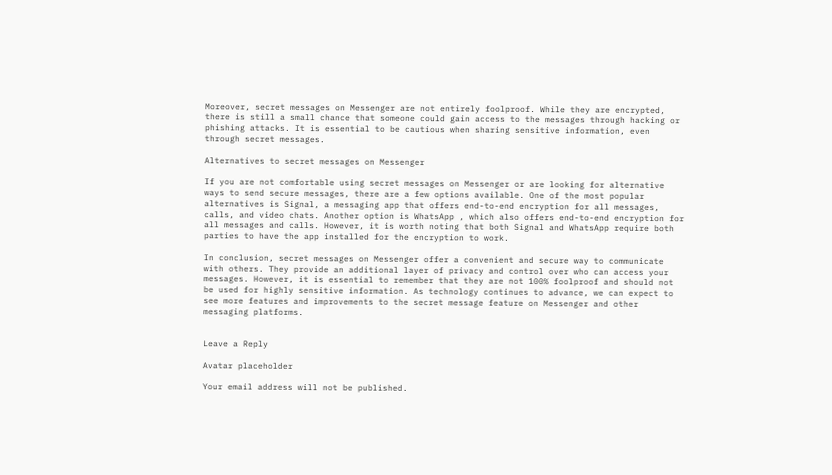Moreover, secret messages on Messenger are not entirely foolproof. While they are encrypted, there is still a small chance that someone could gain access to the messages through hacking or phishing attacks. It is essential to be cautious when sharing sensitive information, even through secret messages.

Alternatives to secret messages on Messenger

If you are not comfortable using secret messages on Messenger or are looking for alternative ways to send secure messages, there are a few options available. One of the most popular alternatives is Signal, a messaging app that offers end-to-end encryption for all messages, calls, and video chats. Another option is WhatsApp , which also offers end-to-end encryption for all messages and calls. However, it is worth noting that both Signal and WhatsApp require both parties to have the app installed for the encryption to work.

In conclusion, secret messages on Messenger offer a convenient and secure way to communicate with others. They provide an additional layer of privacy and control over who can access your messages. However, it is essential to remember that they are not 100% foolproof and should not be used for highly sensitive information. As technology continues to advance, we can expect to see more features and improvements to the secret message feature on Messenger and other messaging platforms.


Leave a Reply

Avatar placeholder

Your email address will not be published.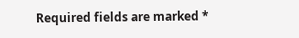Required fields are marked *